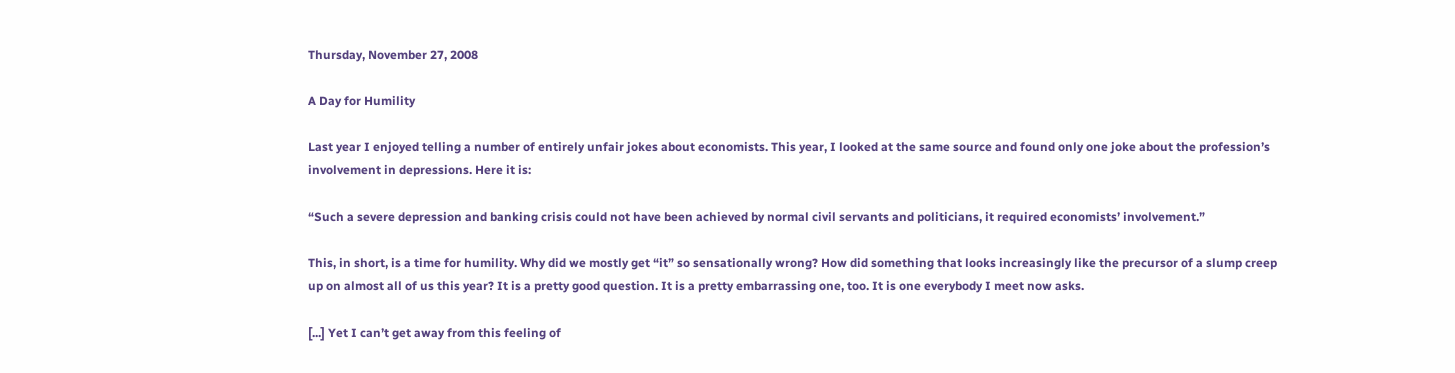Thursday, November 27, 2008

A Day for Humility

Last year I enjoyed telling a number of entirely unfair jokes about economists. This year, I looked at the same source and found only one joke about the profession’s involvement in depressions. Here it is:

“Such a severe depression and banking crisis could not have been achieved by normal civil servants and politicians, it required economists’ involvement.”

This, in short, is a time for humility. Why did we mostly get “it” so sensationally wrong? How did something that looks increasingly like the precursor of a slump creep up on almost all of us this year? It is a pretty good question. It is a pretty embarrassing one, too. It is one everybody I meet now asks.

[...] Yet I can’t get away from this feeling of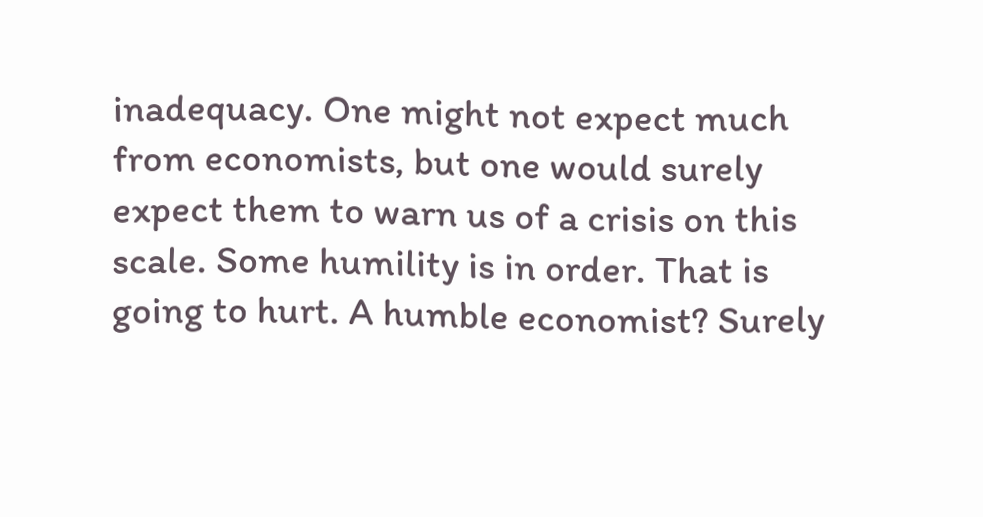inadequacy. One might not expect much from economists, but one would surely expect them to warn us of a crisis on this scale. Some humility is in order. That is going to hurt. A humble economist? Surely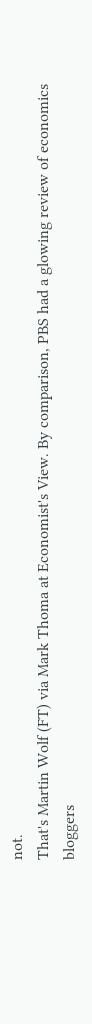not.
That's Martin Wolf (FT) via Mark Thoma at Economist's View. By comparison, PBS had a glowing review of economics bloggers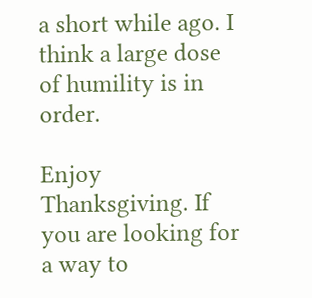a short while ago. I think a large dose of humility is in order.

Enjoy Thanksgiving. If you are looking for a way to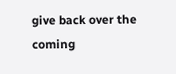give back over the coming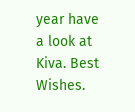year have a look at Kiva. Best Wishes.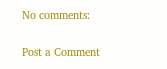No comments:

Post a Comment